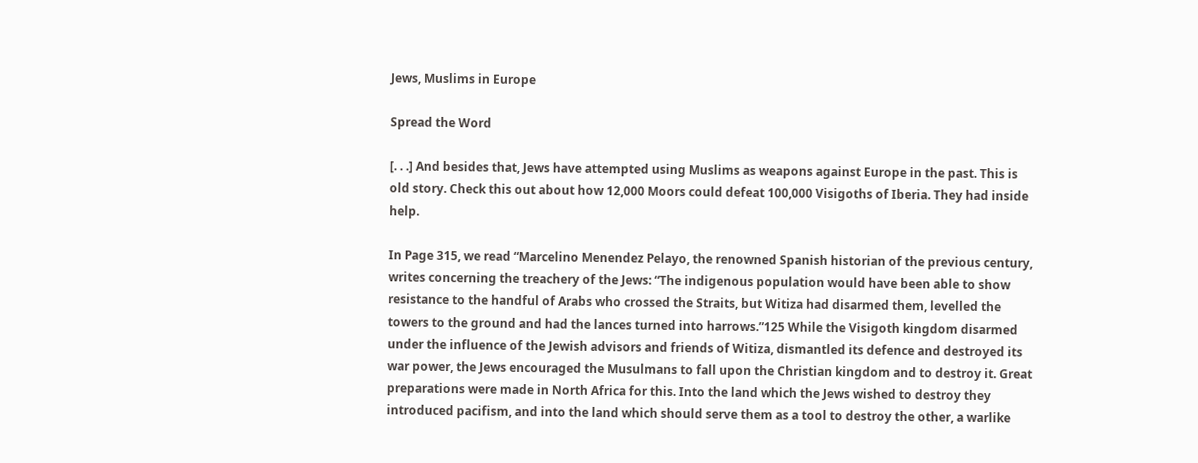Jews, Muslims in Europe

Spread the Word

[. . .] And besides that, Jews have attempted using Muslims as weapons against Europe in the past. This is old story. Check this out about how 12,000 Moors could defeat 100,000 Visigoths of Iberia. They had inside help.

In Page 315, we read “Marcelino Menendez Pelayo, the renowned Spanish historian of the previous century, writes concerning the treachery of the Jews: “The indigenous population would have been able to show resistance to the handful of Arabs who crossed the Straits, but Witiza had disarmed them, levelled the towers to the ground and had the lances turned into harrows.”125 While the Visigoth kingdom disarmed under the influence of the Jewish advisors and friends of Witiza, dismantled its defence and destroyed its war power, the Jews encouraged the Musulmans to fall upon the Christian kingdom and to destroy it. Great preparations were made in North Africa for this. Into the land which the Jews wished to destroy they introduced pacifism, and into the land which should serve them as a tool to destroy the other, a warlike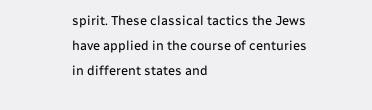spirit. These classical tactics the Jews have applied in the course of centuries in different states and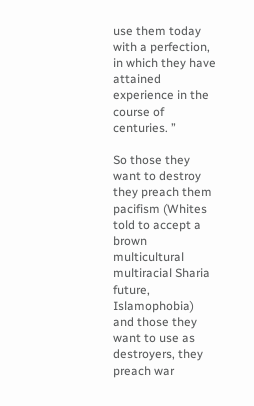use them today with a perfection, in which they have attained experience in the course of centuries. ”

So those they want to destroy they preach them pacifism (Whites told to accept a brown multicultural multiracial Sharia future, Islamophobia) and those they want to use as destroyers, they preach war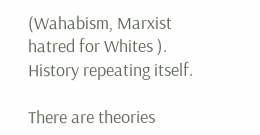(Wahabism, Marxist hatred for Whites ). History repeating itself.

There are theories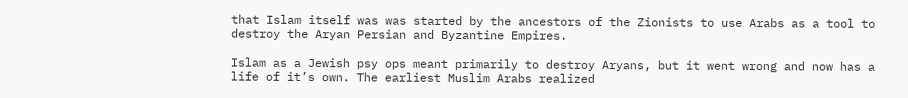that Islam itself was was started by the ancestors of the Zionists to use Arabs as a tool to destroy the Aryan Persian and Byzantine Empires.

Islam as a Jewish psy ops meant primarily to destroy Aryans, but it went wrong and now has a life of it’s own. The earliest Muslim Arabs realized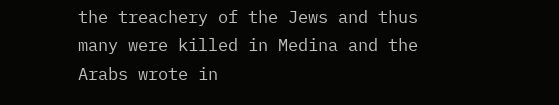the treachery of the Jews and thus many were killed in Medina and the Arabs wrote in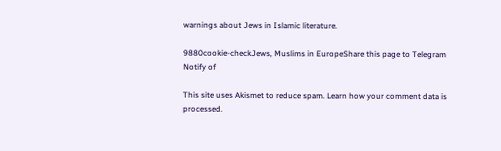warnings about Jews in Islamic literature.

9880cookie-checkJews, Muslims in EuropeShare this page to Telegram
Notify of

This site uses Akismet to reduce spam. Learn how your comment data is processed.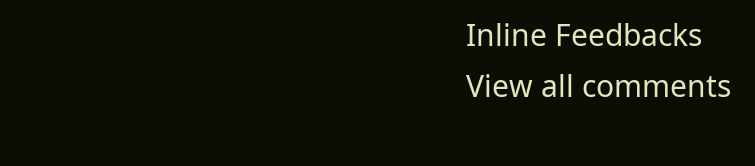Inline Feedbacks
View all comments